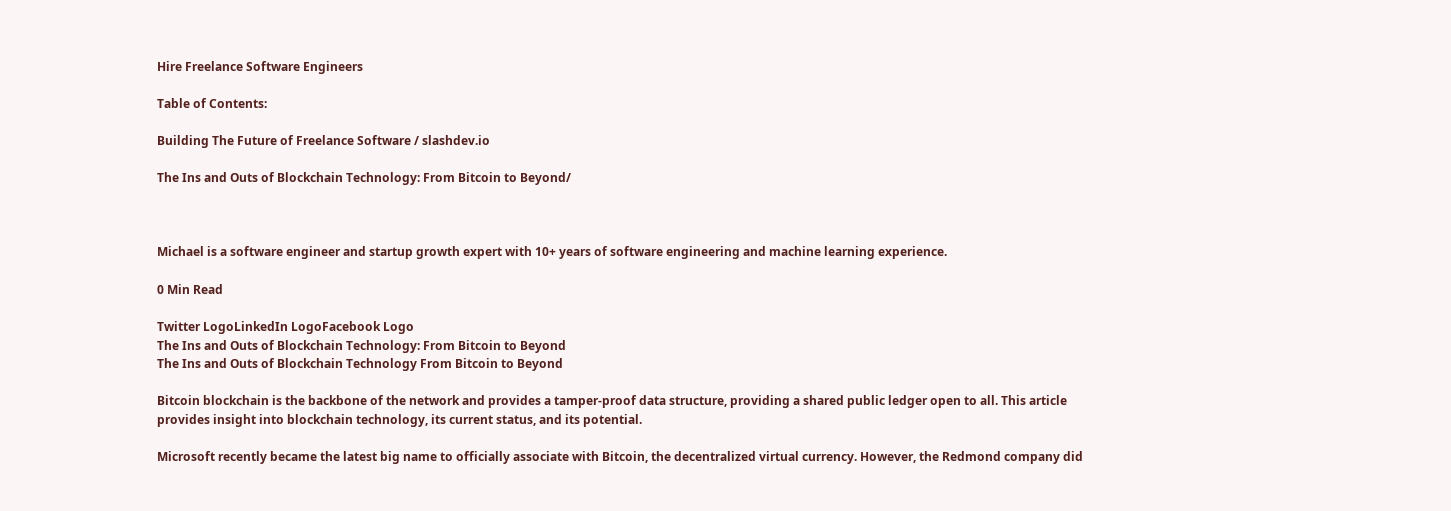Hire Freelance Software Engineers

Table of Contents:

Building The Future of Freelance Software / slashdev.io

The Ins and Outs of Blockchain Technology: From Bitcoin to Beyond/



Michael is a software engineer and startup growth expert with 10+ years of software engineering and machine learning experience.

0 Min Read

Twitter LogoLinkedIn LogoFacebook Logo
The Ins and Outs of Blockchain Technology: From Bitcoin to Beyond
The Ins and Outs of Blockchain Technology From Bitcoin to Beyond

Bitcoin blockchain is the backbone of the network and provides a tamper-proof data structure, providing a shared public ledger open to all. This article provides insight into blockchain technology, its current status, and its potential.

Microsoft recently became the latest big name to officially associate with Bitcoin, the decentralized virtual currency. However, the Redmond company did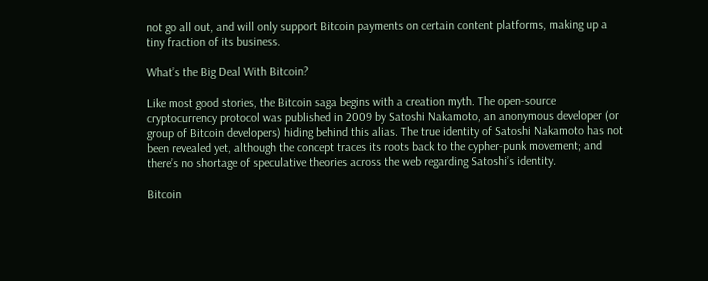not go all out, and will only support Bitcoin payments on certain content platforms, making up a tiny fraction of its business.

What’s the Big Deal With Bitcoin?

Like most good stories, the Bitcoin saga begins with a creation myth. The open-source cryptocurrency protocol was published in 2009 by Satoshi Nakamoto, an anonymous developer (or group of Bitcoin developers) hiding behind this alias. The true identity of Satoshi Nakamoto has not been revealed yet, although the concept traces its roots back to the cypher-punk movement; and there’s no shortage of speculative theories across the web regarding Satoshi’s identity.

Bitcoin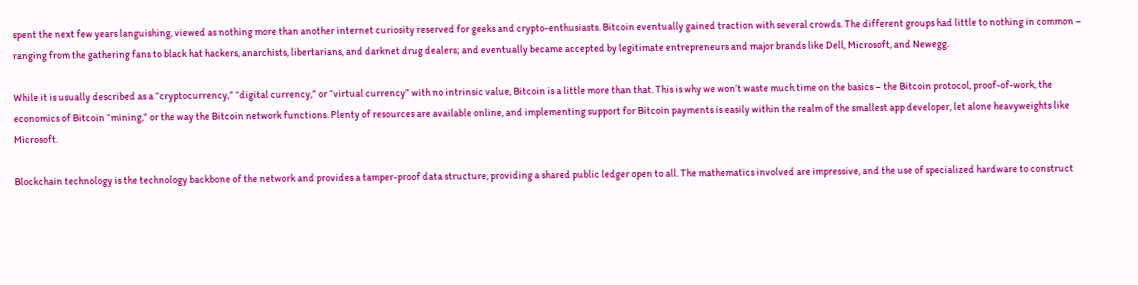spent the next few years languishing, viewed as nothing more than another internet curiosity reserved for geeks and crypto-enthusiasts. Bitcoin eventually gained traction with several crowds. The different groups had little to nothing in common – ranging from the gathering fans to black hat hackers, anarchists, libertarians, and darknet drug dealers; and eventually became accepted by legitimate entrepreneurs and major brands like Dell, Microsoft, and Newegg.

While it is usually described as a “cryptocurrency,” “digital currency,” or “virtual currency” with no intrinsic value, Bitcoin is a little more than that. This is why we won’t waste much time on the basics – the Bitcoin protocol, proof-of-work, the economics of Bitcoin “mining,” or the way the Bitcoin network functions. Plenty of resources are available online, and implementing support for Bitcoin payments is easily within the realm of the smallest app developer, let alone heavyweights like Microsoft.

Blockchain technology is the technology backbone of the network and provides a tamper-proof data structure, providing a shared public ledger open to all. The mathematics involved are impressive, and the use of specialized hardware to construct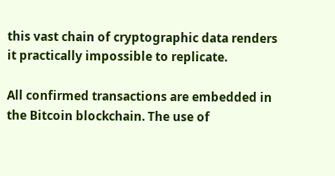this vast chain of cryptographic data renders it practically impossible to replicate.

All confirmed transactions are embedded in the Bitcoin blockchain. The use of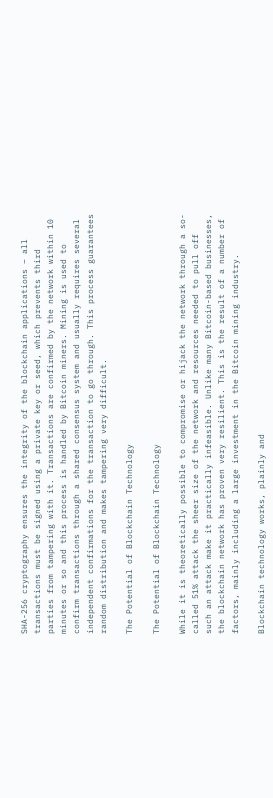SHA-256 cryptography ensures the integrity of the blockchain applications – all transactions must be signed using a private key or seed, which prevents third parties from tampering with it. Transactions are confirmed by the network within 10 minutes or so and this process is handled by Bitcoin miners. Mining is used to confirm transactions through a shared consensus system and usually requires several independent confirmations for the transaction to go through. This process guarantees random distribution and makes tampering very difficult.

The Potential of Blockchain Technology

The Potential of Blockchain Technology

While it is theoretically possible to compromise or hijack the network through a so-called 51% attack the sheer size of the network and resources needed to pull off such an attack make it practically infeasible. Unlike many Bitcoin-based businesses, the blockchain network has proven very resilient. This is the result of a number of factors, mainly including a large investment in the Bitcoin mining industry.

Blockchain technology works, plainly and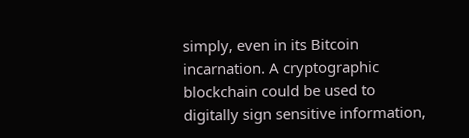simply, even in its Bitcoin incarnation. A cryptographic blockchain could be used to digitally sign sensitive information,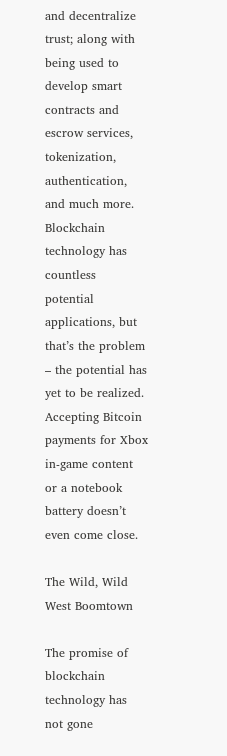and decentralize trust; along with being used to develop smart contracts and escrow services, tokenization, authentication, and much more. Blockchain technology has countless potential applications, but that’s the problem – the potential has yet to be realized. Accepting Bitcoin payments for Xbox in-game content or a notebook battery doesn’t even come close.

The Wild, Wild West Boomtown

The promise of blockchain technology has not gone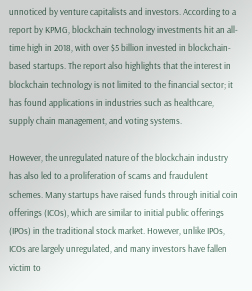unnoticed by venture capitalists and investors. According to a report by KPMG, blockchain technology investments hit an all-time high in 2018, with over $5 billion invested in blockchain-based startups. The report also highlights that the interest in blockchain technology is not limited to the financial sector; it has found applications in industries such as healthcare, supply chain management, and voting systems.

However, the unregulated nature of the blockchain industry has also led to a proliferation of scams and fraudulent schemes. Many startups have raised funds through initial coin offerings (ICOs), which are similar to initial public offerings (IPOs) in the traditional stock market. However, unlike IPOs, ICOs are largely unregulated, and many investors have fallen victim to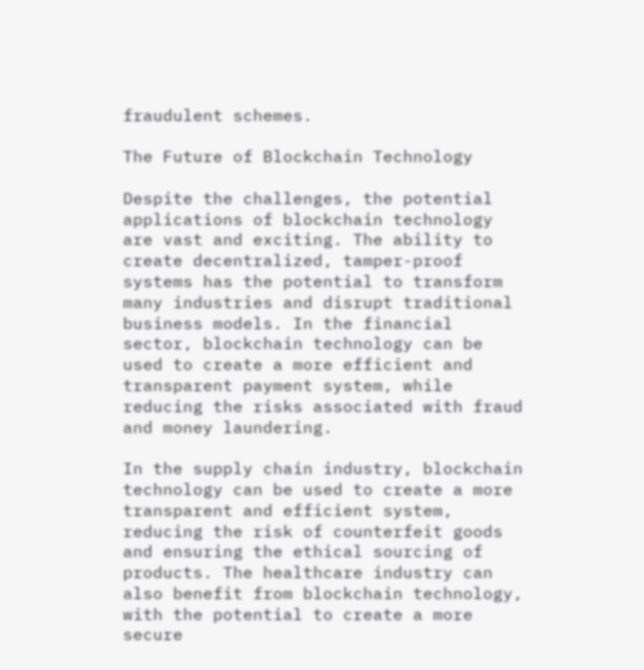fraudulent schemes.

The Future of Blockchain Technology

Despite the challenges, the potential applications of blockchain technology are vast and exciting. The ability to create decentralized, tamper-proof systems has the potential to transform many industries and disrupt traditional business models. In the financial sector, blockchain technology can be used to create a more efficient and transparent payment system, while reducing the risks associated with fraud and money laundering.

In the supply chain industry, blockchain technology can be used to create a more transparent and efficient system, reducing the risk of counterfeit goods and ensuring the ethical sourcing of products. The healthcare industry can also benefit from blockchain technology, with the potential to create a more secure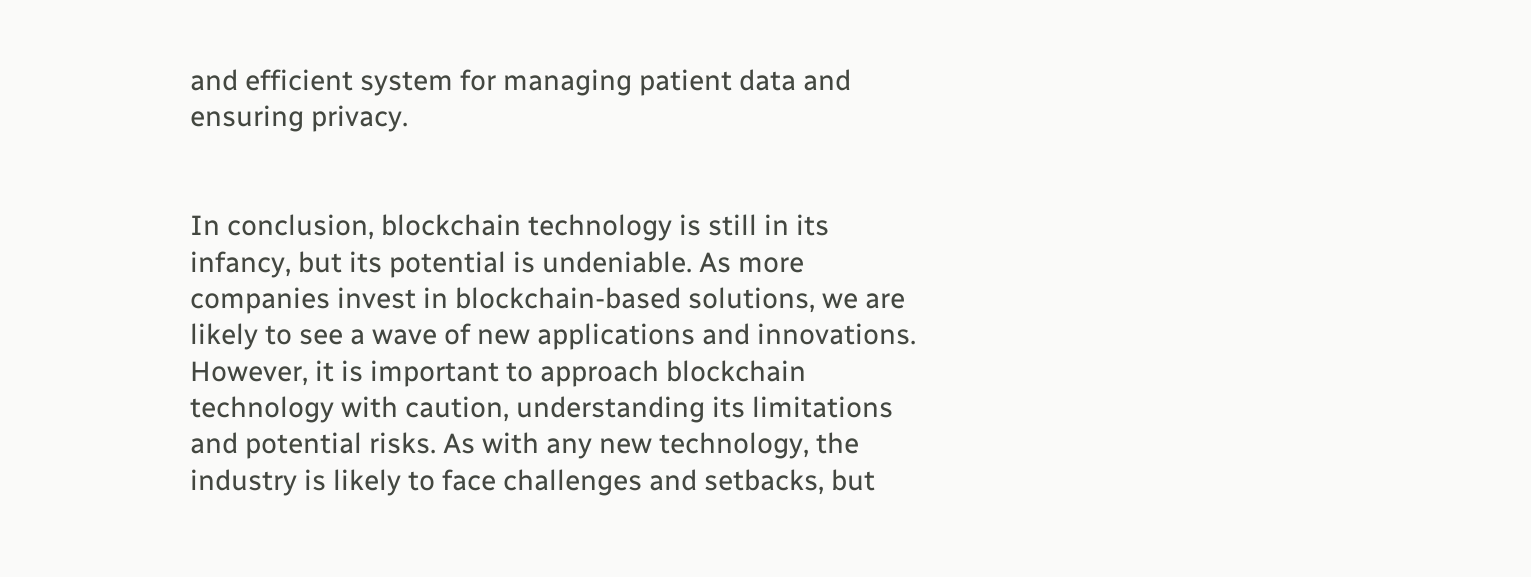and efficient system for managing patient data and ensuring privacy.


In conclusion, blockchain technology is still in its infancy, but its potential is undeniable. As more companies invest in blockchain-based solutions, we are likely to see a wave of new applications and innovations. However, it is important to approach blockchain technology with caution, understanding its limitations and potential risks. As with any new technology, the industry is likely to face challenges and setbacks, but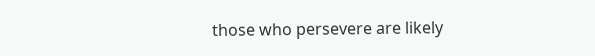those who persevere are likely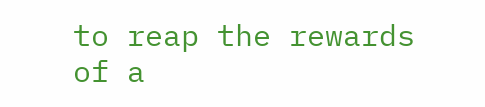to reap the rewards of a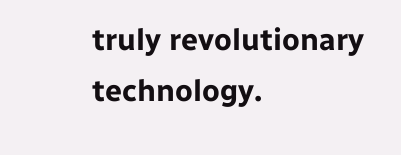truly revolutionary technology.